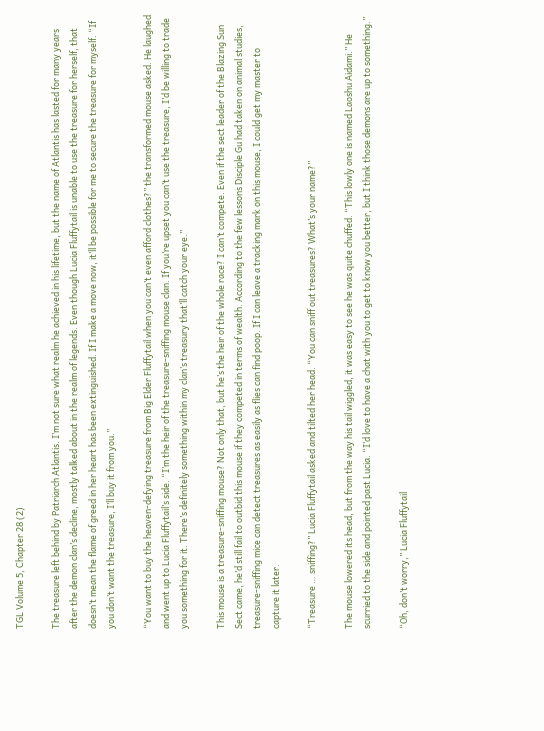TGL Volume 5, Chapter 28 (2)

The treasure left behind by Patriarch Atlantis. I’m not sure what realm he achieved in his lifetime, but the name of Atlantis has lasted for many years after the demon clan’s decline, mostly talked about in the realm of legends. Even though Lucia Fluffytail is unable to use the treasure for herself, that doesn’t mean the flame of greed in her heart has been extinguished. If I make a move now, it’ll be possible for me to secure the treasure for myself. “If you don’t want the treasure, I’ll buy it from you.”

“You want to buy the heaven-defying treasure from Big Elder Fluffytail when you can’t even afford clothes?” the transformed mouse asked. He laughed and went up to Lucia Fluffytail’s side. “I’m the heir of the treasure-sniffing mouse clan. If you’re upset you can’t use the treasure, I’d be willing to trade you something for it. There’s definitely something within my clan’s treasury that’ll catch your eye.”

This mouse is a treasure-sniffing mouse? Not only that, but he’s the heir of the whole race? I can’t compete. Even if the sect leader of the Blazing Sun Sect came, he’d still fail to outbid this mouse if they competed in terms of wealth. According to the few lessons Disciple Gu had taken on animal studies, treasure-sniffing mice can detect treasures as easily as flies can find poop. If I can leave a tracking mark on this mouse, I could get my master to capture it later.

“Treasure … sniffing?” Lucia Fluffytail asked and tilted her head. “You can sniff out treasures? What’s your name?”

The mouse lowered its head, but from the way his tail wiggled, it was easy to see he was quite chuffed. “This lowly one is named Laoshu Aidami.” He scurried to the side and pointed past Lucia. “I’d love to have a chat with you to get to know you better, but I think those demons are up to something.”

“Oh, don’t worry,” Lucia Fluffytail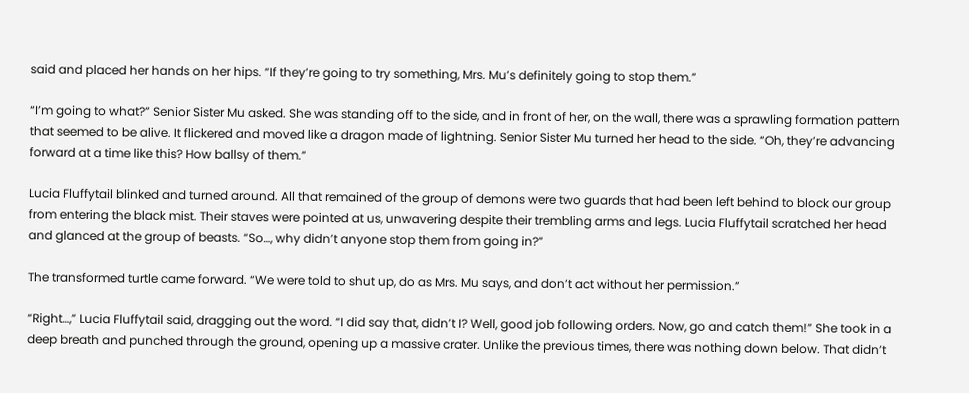said and placed her hands on her hips. “If they’re going to try something, Mrs. Mu’s definitely going to stop them.”

“I’m going to what?” Senior Sister Mu asked. She was standing off to the side, and in front of her, on the wall, there was a sprawling formation pattern that seemed to be alive. It flickered and moved like a dragon made of lightning. Senior Sister Mu turned her head to the side. “Oh, they’re advancing forward at a time like this? How ballsy of them.”

Lucia Fluffytail blinked and turned around. All that remained of the group of demons were two guards that had been left behind to block our group from entering the black mist. Their staves were pointed at us, unwavering despite their trembling arms and legs. Lucia Fluffytail scratched her head and glanced at the group of beasts. “So…, why didn’t anyone stop them from going in?”

The transformed turtle came forward. “We were told to shut up, do as Mrs. Mu says, and don’t act without her permission.”

“Right…,” Lucia Fluffytail said, dragging out the word. “I did say that, didn’t I? Well, good job following orders. Now, go and catch them!” She took in a deep breath and punched through the ground, opening up a massive crater. Unlike the previous times, there was nothing down below. That didn’t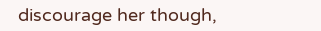discourage her though,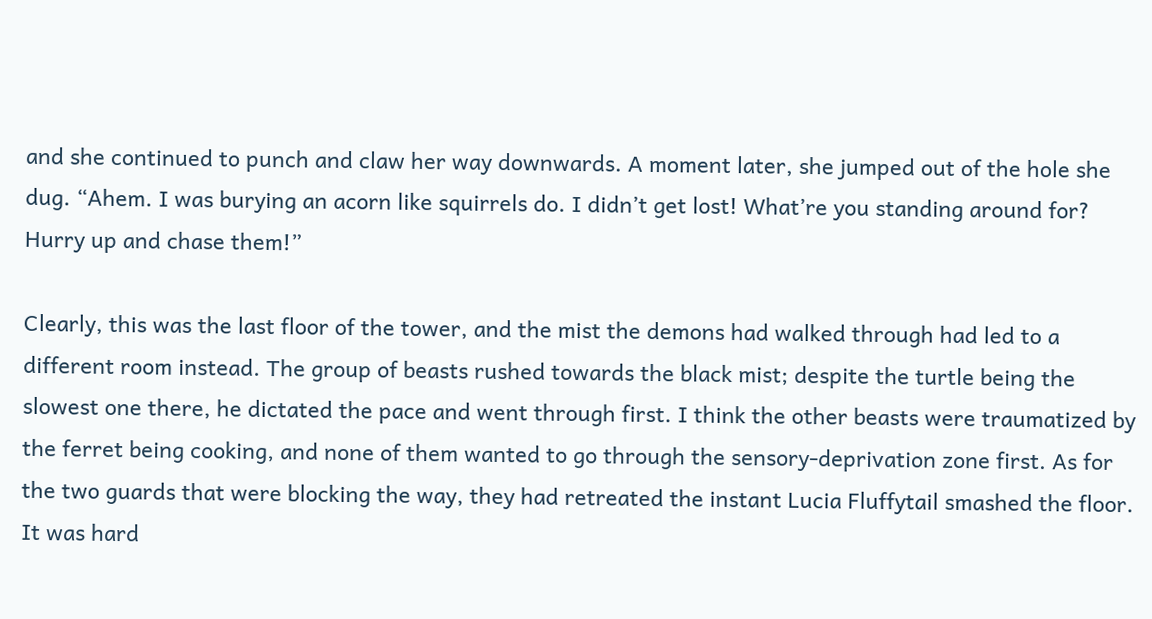and she continued to punch and claw her way downwards. A moment later, she jumped out of the hole she dug. “Ahem. I was burying an acorn like squirrels do. I didn’t get lost! What’re you standing around for? Hurry up and chase them!”

Clearly, this was the last floor of the tower, and the mist the demons had walked through had led to a different room instead. The group of beasts rushed towards the black mist; despite the turtle being the slowest one there, he dictated the pace and went through first. I think the other beasts were traumatized by the ferret being cooking, and none of them wanted to go through the sensory-deprivation zone first. As for the two guards that were blocking the way, they had retreated the instant Lucia Fluffytail smashed the floor. It was hard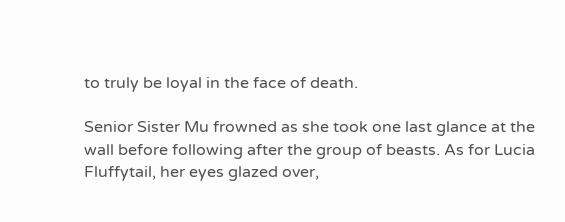to truly be loyal in the face of death.

Senior Sister Mu frowned as she took one last glance at the wall before following after the group of beasts. As for Lucia Fluffytail, her eyes glazed over,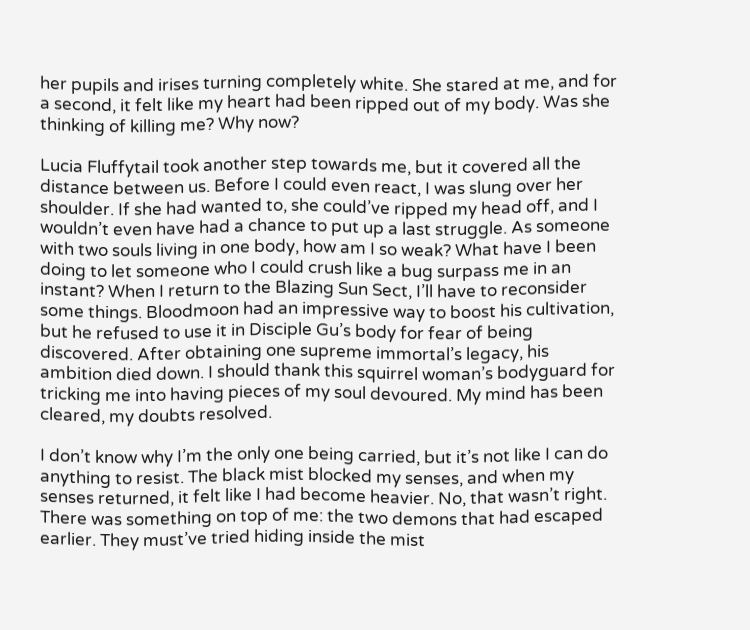her pupils and irises turning completely white. She stared at me, and for a second, it felt like my heart had been ripped out of my body. Was she thinking of killing me? Why now?

Lucia Fluffytail took another step towards me, but it covered all the distance between us. Before I could even react, I was slung over her shoulder. If she had wanted to, she could’ve ripped my head off, and I wouldn’t even have had a chance to put up a last struggle. As someone with two souls living in one body, how am I so weak? What have I been doing to let someone who I could crush like a bug surpass me in an instant? When I return to the Blazing Sun Sect, I’ll have to reconsider some things. Bloodmoon had an impressive way to boost his cultivation, but he refused to use it in Disciple Gu’s body for fear of being discovered. After obtaining one supreme immortal’s legacy, his ambition died down. I should thank this squirrel woman’s bodyguard for tricking me into having pieces of my soul devoured. My mind has been cleared, my doubts resolved.

I don’t know why I’m the only one being carried, but it’s not like I can do anything to resist. The black mist blocked my senses, and when my senses returned, it felt like I had become heavier. No, that wasn’t right. There was something on top of me: the two demons that had escaped earlier. They must’ve tried hiding inside the mist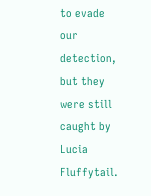to evade our detection, but they were still caught by Lucia Fluffytail.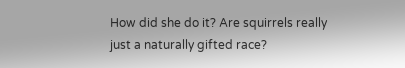How did she do it? Are squirrels really just a naturally gifted race?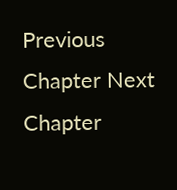Previous Chapter Next Chapter